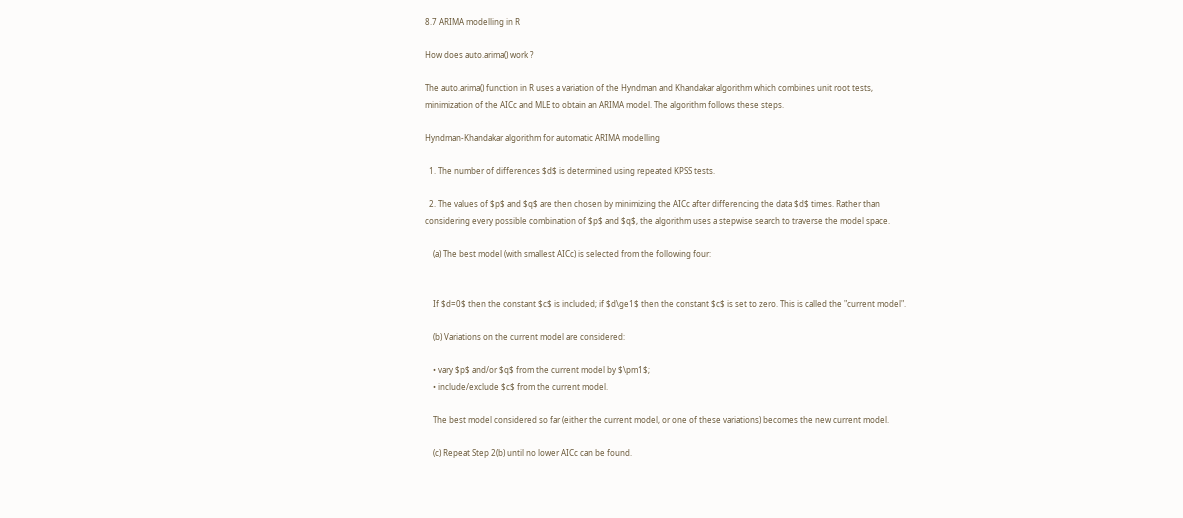8.7 ARIMA modelling in R

How does auto.arima() work ?

The auto.arima() function in R uses a variation of the Hyndman and Khandakar algorithm which combines unit root tests, minimization of the AICc and MLE to obtain an ARIMA model. The algorithm follows these steps.

Hyndman-Khandakar algorithm for automatic ARIMA modelling

  1. The number of differences $d$ is determined using repeated KPSS tests.

  2. The values of $p$ and $q$ are then chosen by minimizing the AICc after differencing the data $d$ times. Rather than considering every possible combination of $p$ and $q$, the algorithm uses a stepwise search to traverse the model space.

    (a) The best model (with smallest AICc) is selected from the following four:


    If $d=0$ then the constant $c$ is included; if $d\ge1$ then the constant $c$ is set to zero. This is called the "current model".

    (b) Variations on the current model are considered:

    • vary $p$ and/or $q$ from the current model by $\pm1$;
    • include/exclude $c$ from the current model.

    The best model considered so far (either the current model, or one of these variations) becomes the new current model.

    (c) Repeat Step 2(b) until no lower AICc can be found.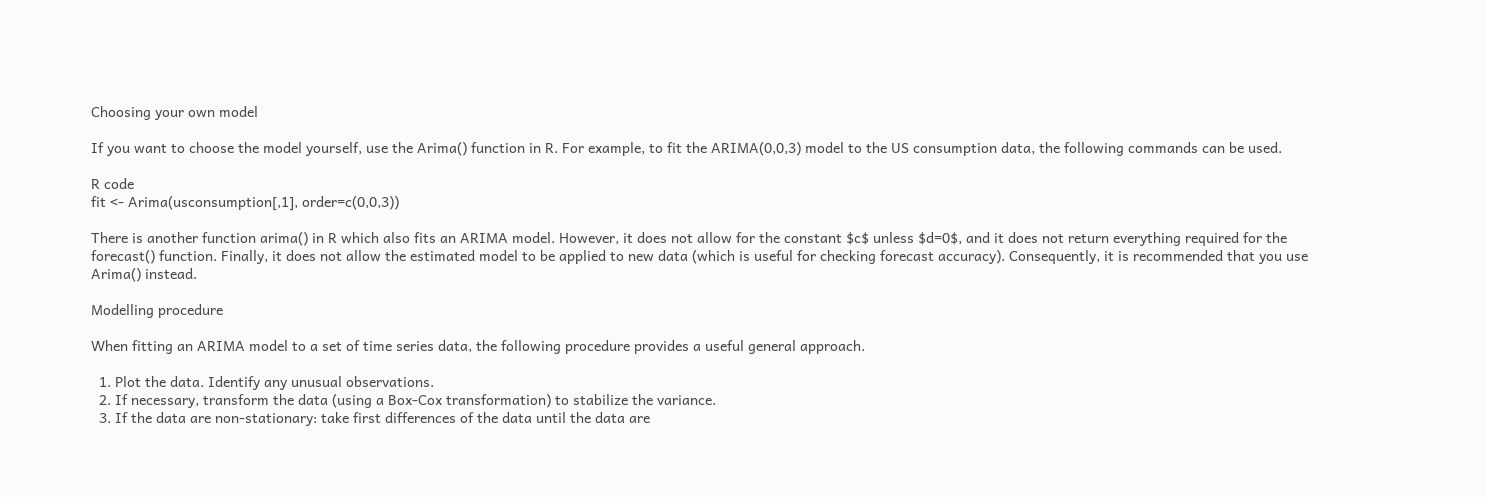Choosing your own model

If you want to choose the model yourself, use the Arima() function in R. For example, to fit the ARIMA(0,0,3) model to the US consumption data, the following commands can be used.

R code
fit <- Arima(usconsumption[,1], order=c(0,0,3))

There is another function arima() in R which also fits an ARIMA model. However, it does not allow for the constant $c$ unless $d=0$, and it does not return everything required for the forecast() function. Finally, it does not allow the estimated model to be applied to new data (which is useful for checking forecast accuracy). Consequently, it is recommended that you use Arima() instead.

Modelling procedure

When fitting an ARIMA model to a set of time series data, the following procedure provides a useful general approach.

  1. Plot the data. Identify any unusual observations.
  2. If necessary, transform the data (using a Box-Cox transformation) to stabilize the variance.
  3. If the data are non-stationary: take first differences of the data until the data are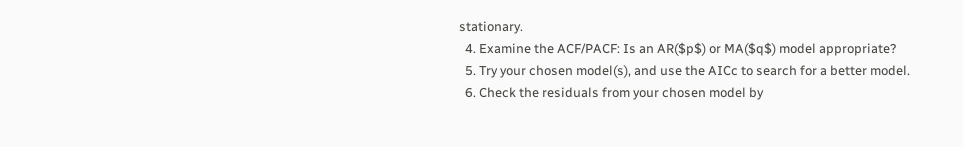stationary.
  4. Examine the ACF/PACF: Is an AR($p$) or MA($q$) model appropriate?
  5. Try your chosen model(s), and use the AICc to search for a better model.
  6. Check the residuals from your chosen model by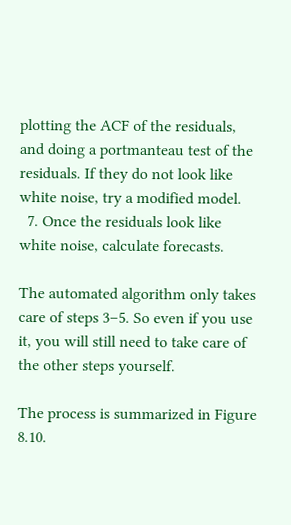plotting the ACF of the residuals, and doing a portmanteau test of the residuals. If they do not look like white noise, try a modified model.
  7. Once the residuals look like white noise, calculate forecasts.

The automated algorithm only takes care of steps 3–5. So even if you use it, you will still need to take care of the other steps yourself.

The process is summarized in Figure 8.10.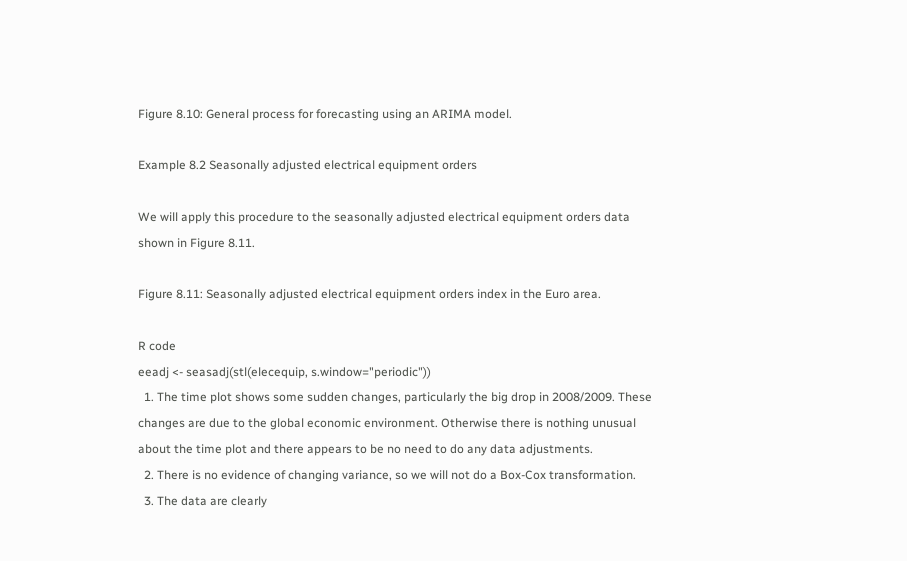Figure 8.10: General process for forecasting using an ARIMA model.

Example 8.2 Seasonally adjusted electrical equipment orders

We will apply this procedure to the seasonally adjusted electrical equipment orders data shown in Figure 8.11.

Figure 8.11: Seasonally adjusted electrical equipment orders index in the Euro area.

R code
eeadj <- seasadj(stl(elecequip, s.window="periodic"))
  1. The time plot shows some sudden changes, particularly the big drop in 2008/2009. These changes are due to the global economic environment. Otherwise there is nothing unusual about the time plot and there appears to be no need to do any data adjustments.
  2. There is no evidence of changing variance, so we will not do a Box-Cox transformation.
  3. The data are clearly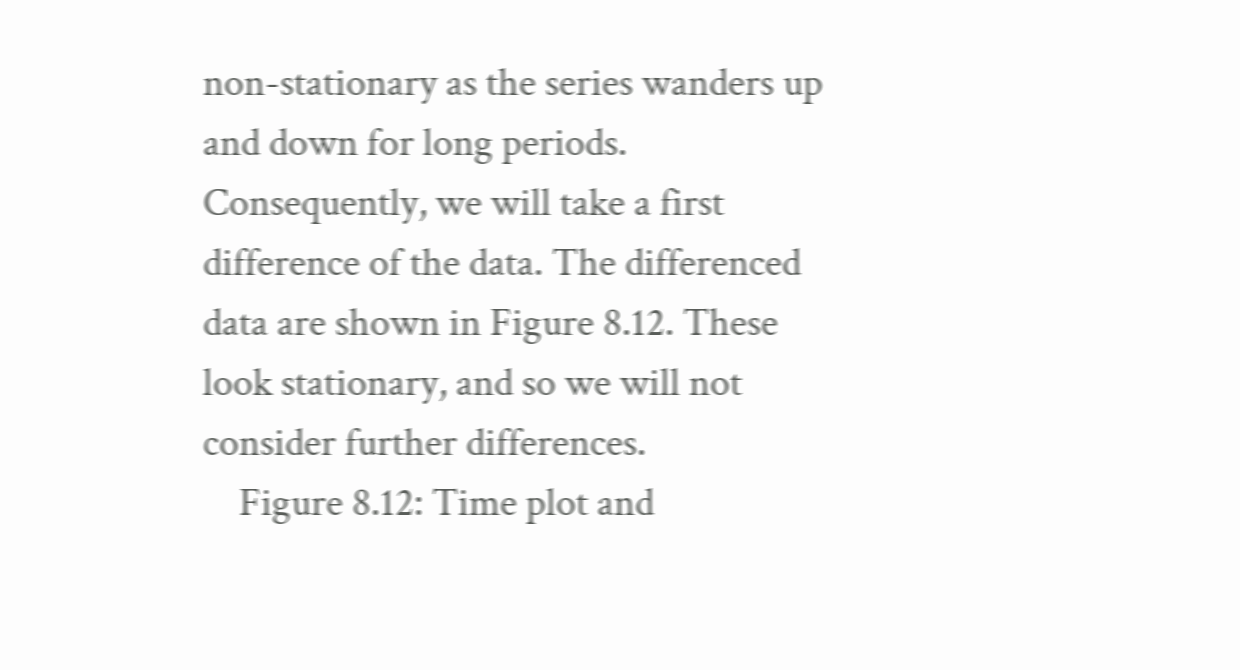non-stationary as the series wanders up and down for long periods. Consequently, we will take a first difference of the data. The differenced data are shown in Figure 8.12. These look stationary, and so we will not consider further differences.
    Figure 8.12: Time plot and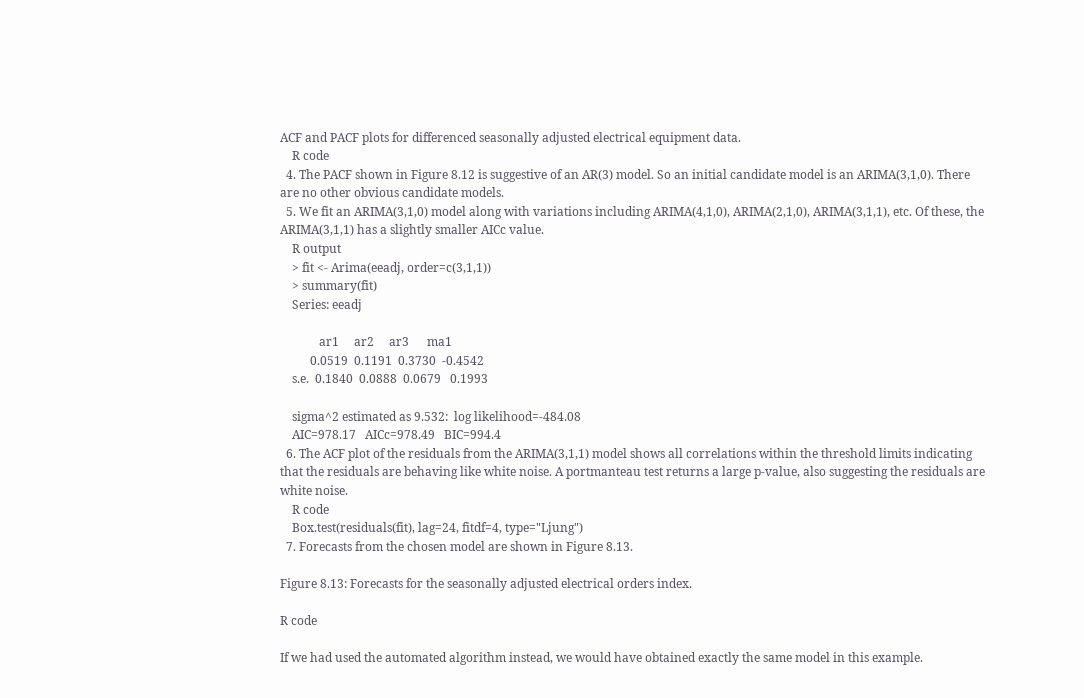ACF and PACF plots for differenced seasonally adjusted electrical equipment data.
    R code
  4. The PACF shown in Figure 8.12 is suggestive of an AR(3) model. So an initial candidate model is an ARIMA(3,1,0). There are no other obvious candidate models.
  5. We fit an ARIMA(3,1,0) model along with variations including ARIMA(4,1,0), ARIMA(2,1,0), ARIMA(3,1,1), etc. Of these, the ARIMA(3,1,1) has a slightly smaller AICc value.
    R output
    > fit <- Arima(eeadj, order=c(3,1,1))
    > summary(fit)
    Series: eeadj

             ar1     ar2     ar3      ma1
          0.0519  0.1191  0.3730  -0.4542
    s.e.  0.1840  0.0888  0.0679   0.1993

    sigma^2 estimated as 9.532:  log likelihood=-484.08
    AIC=978.17   AICc=978.49   BIC=994.4
  6. The ACF plot of the residuals from the ARIMA(3,1,1) model shows all correlations within the threshold limits indicating that the residuals are behaving like white noise. A portmanteau test returns a large p-value, also suggesting the residuals are white noise.
    R code
    Box.test(residuals(fit), lag=24, fitdf=4, type="Ljung")
  7. Forecasts from the chosen model are shown in Figure 8.13.

Figure 8.13: Forecasts for the seasonally adjusted electrical orders index.

R code

If we had used the automated algorithm instead, we would have obtained exactly the same model in this example.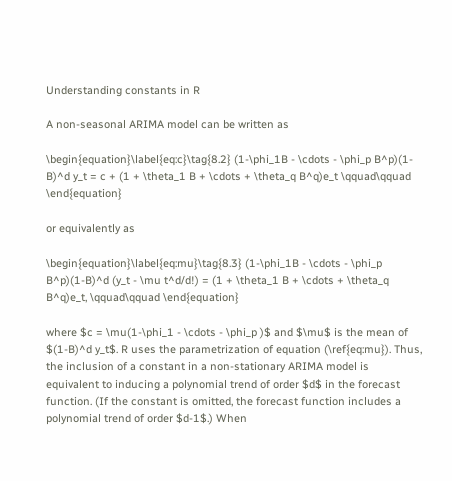Understanding constants in R

A non-seasonal ARIMA model can be written as

\begin{equation}\label{eq:c}\tag{8.2} (1-\phi_1B - \cdots - \phi_p B^p)(1-B)^d y_t = c + (1 + \theta_1 B + \cdots + \theta_q B^q)e_t \qquad\qquad \end{equation}

or equivalently as

\begin{equation}\label{eq:mu}\tag{8.3} (1-\phi_1B - \cdots - \phi_p B^p)(1-B)^d (y_t - \mu t^d/d!) = (1 + \theta_1 B + \cdots + \theta_q B^q)e_t, \qquad\qquad \end{equation}

where $c = \mu(1-\phi_1 - \cdots - \phi_p )$ and $\mu$ is the mean of $(1-B)^d y_t$. R uses the parametrization of equation (\ref{eq:mu}). Thus, the inclusion of a constant in a non-stationary ARIMA model is equivalent to inducing a polynomial trend of order $d$ in the forecast function. (If the constant is omitted, the forecast function includes a polynomial trend of order $d-1$.) When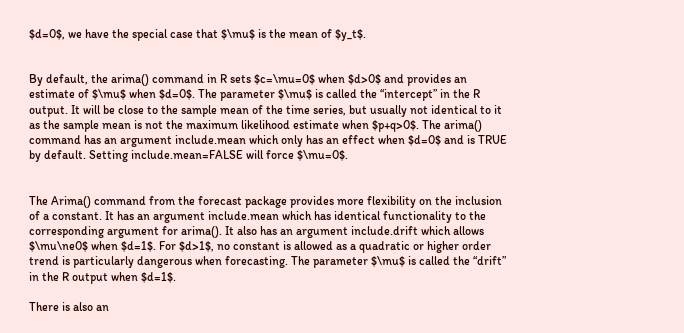$d=0$, we have the special case that $\mu$ is the mean of $y_t$.


By default, the arima() command in R sets $c=\mu=0$ when $d>0$ and provides an estimate of $\mu$ when $d=0$. The parameter $\mu$ is called the “intercept” in the R output. It will be close to the sample mean of the time series, but usually not identical to it as the sample mean is not the maximum likelihood estimate when $p+q>0$. The arima() command has an argument include.mean which only has an effect when $d=0$ and is TRUE by default. Setting include.mean=FALSE will force $\mu=0$.


The Arima() command from the forecast package provides more flexibility on the inclusion of a constant. It has an argument include.mean which has identical functionality to the corresponding argument for arima(). It also has an argument include.drift which allows $\mu\ne0$ when $d=1$. For $d>1$, no constant is allowed as a quadratic or higher order trend is particularly dangerous when forecasting. The parameter $\mu$ is called the “drift” in the R output when $d=1$.

There is also an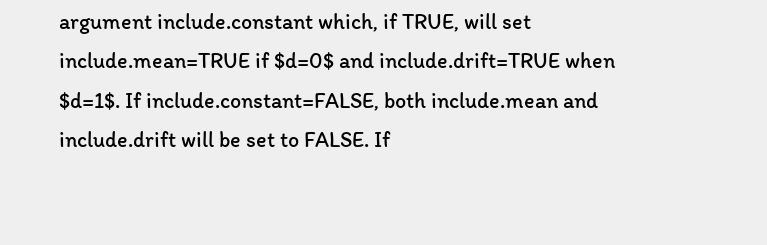argument include.constant which, if TRUE, will set include.mean=TRUE if $d=0$ and include.drift=TRUE when $d=1$. If include.constant=FALSE, both include.mean and include.drift will be set to FALSE. If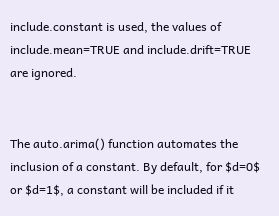include.constant is used, the values of include.mean=TRUE and include.drift=TRUE are ignored.


The auto.arima() function automates the inclusion of a constant. By default, for $d=0$ or $d=1$, a constant will be included if it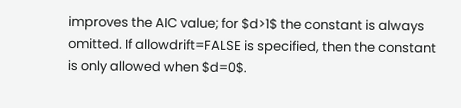improves the AIC value; for $d>1$ the constant is always omitted. If allowdrift=FALSE is specified, then the constant is only allowed when $d=0$.